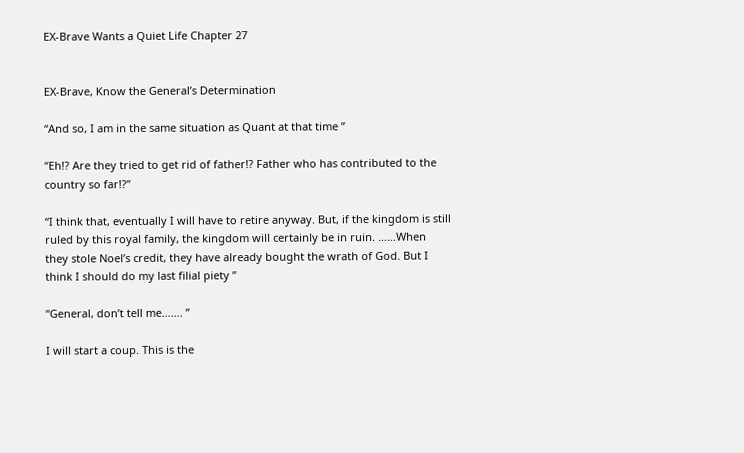EX-Brave Wants a Quiet Life Chapter 27


EX-Brave, Know the General’s Determination

“And so, I am in the same situation as Quant at that time ”

“Eh!? Are they tried to get rid of father!? Father who has contributed to the country so far!?”

“I think that, eventually I will have to retire anyway. But, if the kingdom is still ruled by this royal family, the kingdom will certainly be in ruin. ……When they stole Noel’s credit, they have already bought the wrath of God. But I think I should do my last filial piety ”

“General, don’t tell me……. ”

I will start a coup. This is the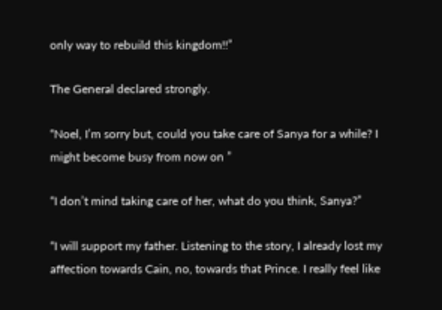only way to rebuild this kingdom!!”

The General declared strongly.

“Noel, I’m sorry but, could you take care of Sanya for a while? I might become busy from now on ”

“I don’t mind taking care of her, what do you think, Sanya?”

“I will support my father. Listening to the story, I already lost my affection towards Cain, no, towards that Prince. I really feel like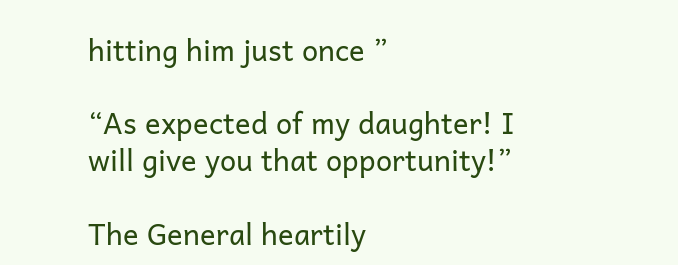hitting him just once ”

“As expected of my daughter! I will give you that opportunity!”

The General heartily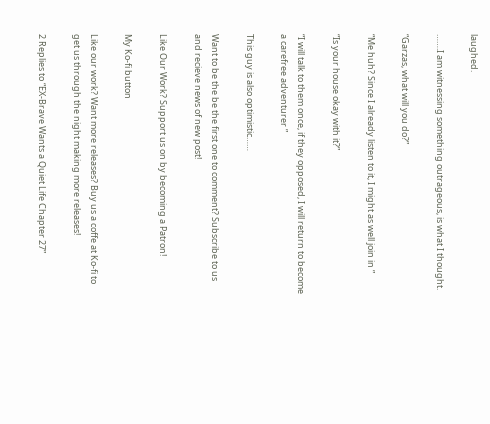laughed.

…….I am witnessing something outrageous, is what I thought.

“Garzas, what will you do?”

“Me huh? Since I already listen to it, I might as well join in ”

“Is your house okay with it?”

“I will talk to them once, if they opposed, I will return to become a carefree adventurer ”

This guy is also optimistic……

Want to be the be the first one to comment? Subscribe to us and recieve news of new post!

Like Our Work? Support us on by becoming a Patron!

My Ko-fi button

Like our work? Want more releases? Buy us a coffe at Ko-fi to get us through the night making more releases!

2 Replies to “EX-Brave Wants a Quiet Life Chapter 27”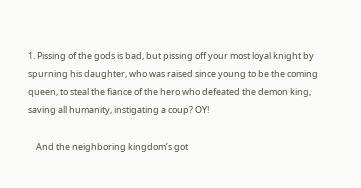1. Pissing of the gods is bad, but pissing off your most loyal knight by spurning his daughter, who was raised since young to be the coming queen, to steal the fiance of the hero who defeated the demon king, saving all humanity, instigating a coup? OY!

    And the neighboring kingdom’s got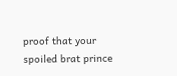proof that your spoiled brat prince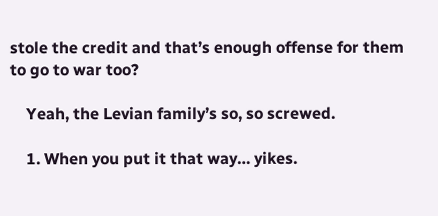stole the credit and that’s enough offense for them to go to war too?

    Yeah, the Levian family’s so, so screwed.

    1. When you put it that way… yikes.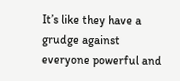It’s like they have a grudge against everyone powerful and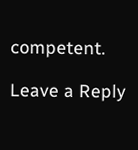competent.

Leave a Reply